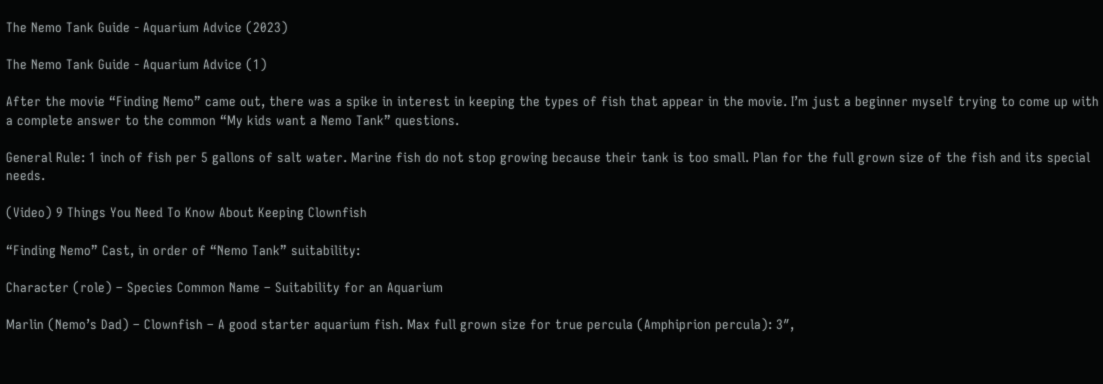The Nemo Tank Guide - Aquarium Advice (2023)

The Nemo Tank Guide - Aquarium Advice (1)

After the movie “Finding Nemo” came out, there was a spike in interest in keeping the types of fish that appear in the movie. I’m just a beginner myself trying to come up with a complete answer to the common “My kids want a Nemo Tank” questions.

General Rule: 1 inch of fish per 5 gallons of salt water. Marine fish do not stop growing because their tank is too small. Plan for the full grown size of the fish and its special needs.

(Video) 9 Things You Need To Know About Keeping Clownfish

“Finding Nemo” Cast, in order of “Nemo Tank” suitability:

Character (role) – Species Common Name – Suitability for an Aquarium

Marlin (Nemo’s Dad) – Clownfish – A good starter aquarium fish. Max full grown size for true percula (Amphiprion percula): 3″,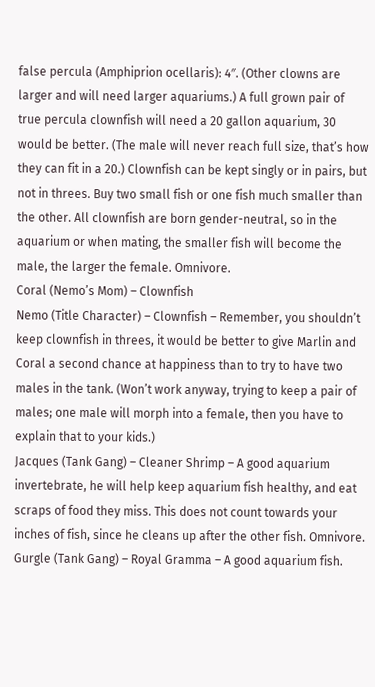false percula (Amphiprion ocellaris): 4″. (Other clowns are larger and will need larger aquariums.) A full grown pair of true percula clownfish will need a 20 gallon aquarium, 30 would be better. (The male will never reach full size, that’s how they can fit in a 20.) Clownfish can be kept singly or in pairs, but not in threes. Buy two small fish or one fish much smaller than the other. All clownfish are born gender-neutral, so in the aquarium or when mating, the smaller fish will become the male, the larger the female. Omnivore.
Coral (Nemo’s Mom) – Clownfish
Nemo (Title Character) – Clownfish – Remember, you shouldn’t keep clownfish in threes, it would be better to give Marlin and Coral a second chance at happiness than to try to have two males in the tank. (Won’t work anyway, trying to keep a pair of males; one male will morph into a female, then you have to explain that to your kids.)
Jacques (Tank Gang) – Cleaner Shrimp – A good aquarium invertebrate, he will help keep aquarium fish healthy, and eat scraps of food they miss. This does not count towards your inches of fish, since he cleans up after the other fish. Omnivore.
Gurgle (Tank Gang) – Royal Gramma – A good aquarium fish.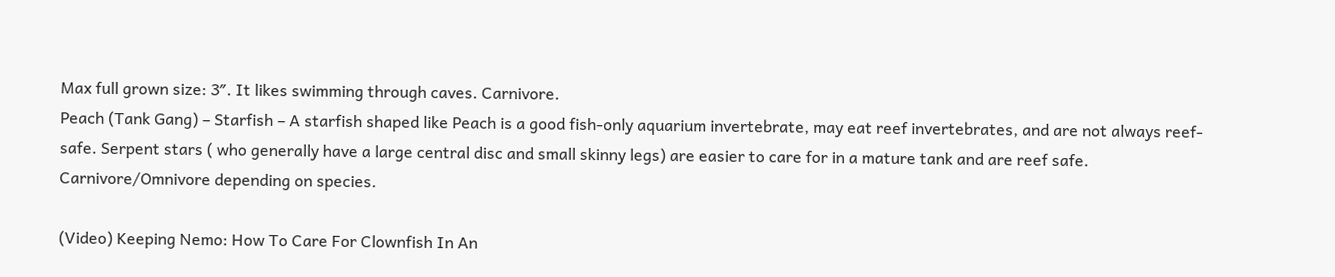Max full grown size: 3″. It likes swimming through caves. Carnivore.
Peach (Tank Gang) – Starfish – A starfish shaped like Peach is a good fish-only aquarium invertebrate, may eat reef invertebrates, and are not always reef-safe. Serpent stars ( who generally have a large central disc and small skinny legs) are easier to care for in a mature tank and are reef safe. Carnivore/Omnivore depending on species.

(Video) Keeping Nemo: How To Care For Clownfish In An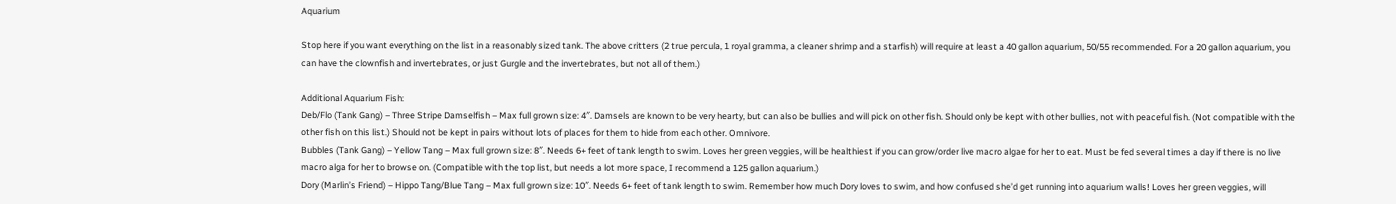Aquarium

Stop here if you want everything on the list in a reasonably sized tank. The above critters (2 true percula, 1 royal gramma, a cleaner shrimp and a starfish) will require at least a 40 gallon aquarium, 50/55 recommended. For a 20 gallon aquarium, you can have the clownfish and invertebrates, or just Gurgle and the invertebrates, but not all of them.)

Additional Aquarium Fish:
Deb/Flo (Tank Gang) – Three Stripe Damselfish – Max full grown size: 4″. Damsels are known to be very hearty, but can also be bullies and will pick on other fish. Should only be kept with other bullies, not with peaceful fish. (Not compatible with the other fish on this list.) Should not be kept in pairs without lots of places for them to hide from each other. Omnivore.
Bubbles (Tank Gang) – Yellow Tang – Max full grown size: 8″. Needs 6+ feet of tank length to swim. Loves her green veggies, will be healthiest if you can grow/order live macro algae for her to eat. Must be fed several times a day if there is no live macro alga for her to browse on. (Compatible with the top list, but needs a lot more space, I recommend a 125 gallon aquarium.)
Dory (Marlin’s Friend) – Hippo Tang/Blue Tang – Max full grown size: 10″. Needs 6+ feet of tank length to swim. Remember how much Dory loves to swim, and how confused she’d get running into aquarium walls! Loves her green veggies, will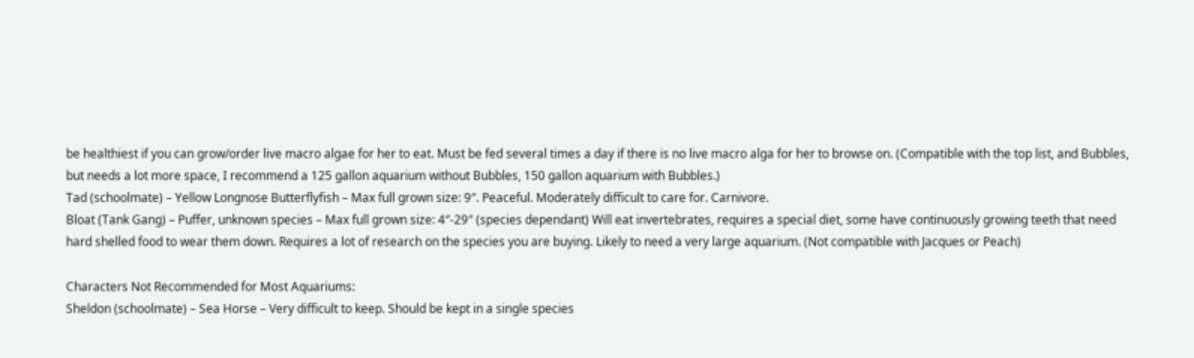be healthiest if you can grow/order live macro algae for her to eat. Must be fed several times a day if there is no live macro alga for her to browse on. (Compatible with the top list, and Bubbles, but needs a lot more space, I recommend a 125 gallon aquarium without Bubbles, 150 gallon aquarium with Bubbles.)
Tad (schoolmate) – Yellow Longnose Butterflyfish – Max full grown size: 9″. Peaceful. Moderately difficult to care for. Carnivore.
Bloat (Tank Gang) – Puffer, unknown species – Max full grown size: 4″-29″ (species dependant) Will eat invertebrates, requires a special diet, some have continuously growing teeth that need hard shelled food to wear them down. Requires a lot of research on the species you are buying. Likely to need a very large aquarium. (Not compatible with Jacques or Peach)

Characters Not Recommended for Most Aquariums:
Sheldon (schoolmate) – Sea Horse – Very difficult to keep. Should be kept in a single species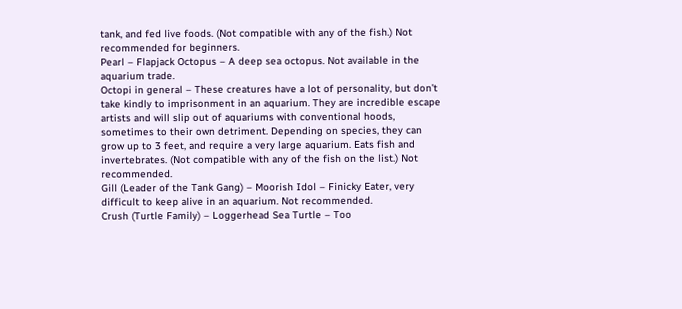tank, and fed live foods. (Not compatible with any of the fish.) Not recommended for beginners.
Pearl – Flapjack Octopus – A deep sea octopus. Not available in the aquarium trade.
Octopi in general – These creatures have a lot of personality, but don’t take kindly to imprisonment in an aquarium. They are incredible escape artists and will slip out of aquariums with conventional hoods, sometimes to their own detriment. Depending on species, they can grow up to 3 feet, and require a very large aquarium. Eats fish and invertebrates. (Not compatible with any of the fish on the list.) Not recommended.
Gill (Leader of the Tank Gang) – Moorish Idol – Finicky Eater, very difficult to keep alive in an aquarium. Not recommended.
Crush (Turtle Family) – Loggerhead Sea Turtle – Too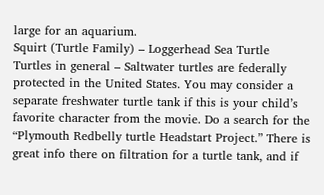large for an aquarium.
Squirt (Turtle Family) – Loggerhead Sea Turtle
Turtles in general – Saltwater turtles are federally protected in the United States. You may consider a separate freshwater turtle tank if this is your child’s favorite character from the movie. Do a search for the “Plymouth Redbelly turtle Headstart Project.” There is great info there on filtration for a turtle tank, and if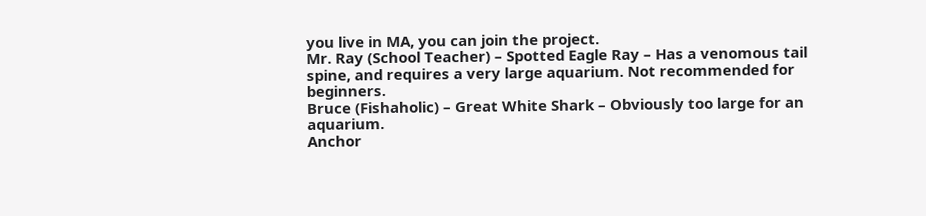you live in MA, you can join the project.
Mr. Ray (School Teacher) – Spotted Eagle Ray – Has a venomous tail spine, and requires a very large aquarium. Not recommended for beginners.
Bruce (Fishaholic) – Great White Shark – Obviously too large for an aquarium.
Anchor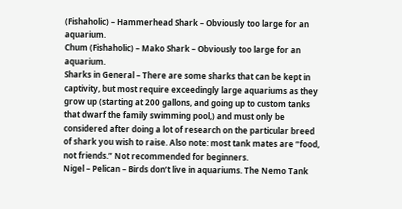(Fishaholic) – Hammerhead Shark – Obviously too large for an aquarium.
Chum (Fishaholic) – Mako Shark – Obviously too large for an aquarium.
Sharks in General – There are some sharks that can be kept in captivity, but most require exceedingly large aquariums as they grow up (starting at 200 gallons, and going up to custom tanks that dwarf the family swimming pool,) and must only be considered after doing a lot of research on the particular breed of shark you wish to raise. Also note: most tank mates are “food, not friends.” Not recommended for beginners.
Nigel – Pelican – Birds don’t live in aquariums. The Nemo Tank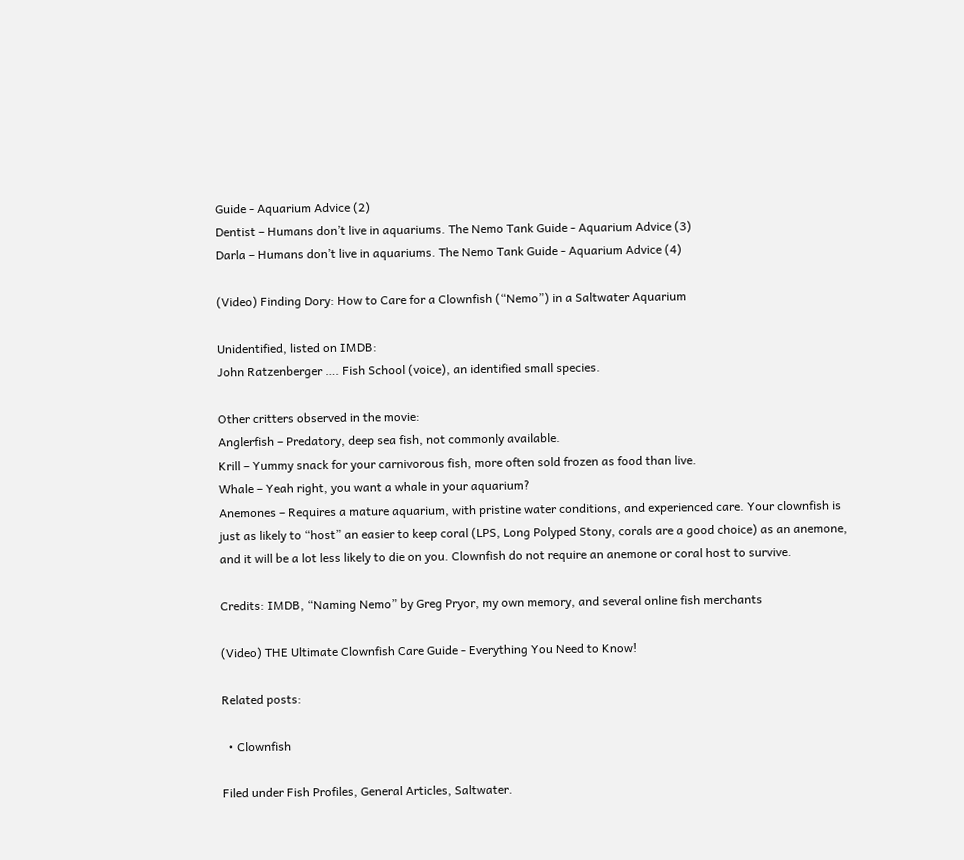Guide - Aquarium Advice (2)
Dentist – Humans don’t live in aquariums. The Nemo Tank Guide - Aquarium Advice (3)
Darla – Humans don’t live in aquariums. The Nemo Tank Guide - Aquarium Advice (4)

(Video) Finding Dory: How to Care for a Clownfish (“Nemo”) in a Saltwater Aquarium

Unidentified, listed on IMDB:
John Ratzenberger …. Fish School (voice), an identified small species.

Other critters observed in the movie:
Anglerfish – Predatory, deep sea fish, not commonly available.
Krill – Yummy snack for your carnivorous fish, more often sold frozen as food than live.
Whale – Yeah right, you want a whale in your aquarium?
Anemones – Requires a mature aquarium, with pristine water conditions, and experienced care. Your clownfish is just as likely to “host” an easier to keep coral (LPS, Long Polyped Stony, corals are a good choice) as an anemone, and it will be a lot less likely to die on you. Clownfish do not require an anemone or coral host to survive.

Credits: IMDB, “Naming Nemo” by Greg Pryor, my own memory, and several online fish merchants

(Video) THE Ultimate Clownfish Care Guide - Everything You Need to Know!

Related posts:

  • Clownfish

Filed under Fish Profiles, General Articles, Saltwater.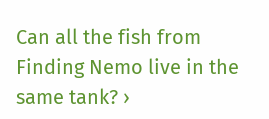Can all the fish from Finding Nemo live in the same tank? ›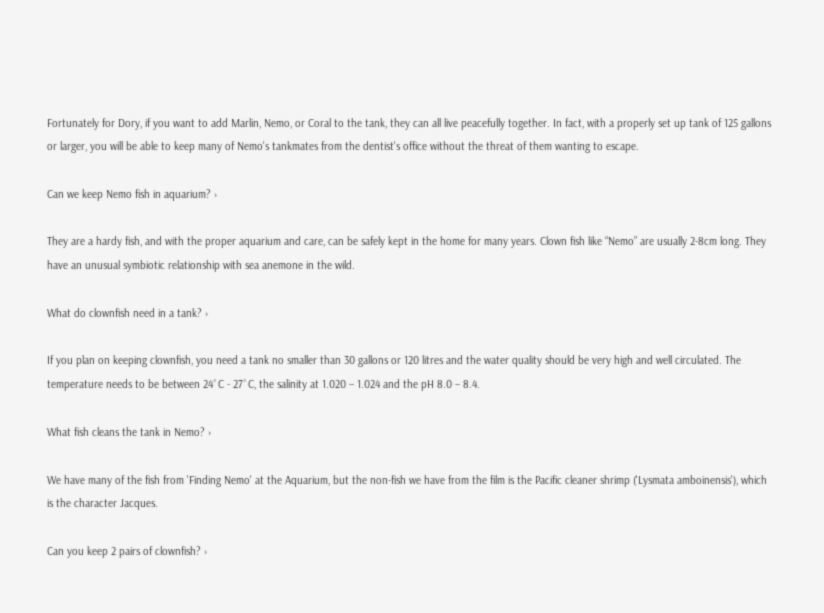Fortunately for Dory, if you want to add Marlin, Nemo, or Coral to the tank, they can all live peacefully together. In fact, with a properly set up tank of 125 gallons or larger, you will be able to keep many of Nemo's tankmates from the dentist's office without the threat of them wanting to escape.

Can we keep Nemo fish in aquarium? ›

They are a hardy fish, and with the proper aquarium and care, can be safely kept in the home for many years. Clown fish like “Nemo” are usually 2-8cm long. They have an unusual symbiotic relationship with sea anemone in the wild.

What do clownfish need in a tank? ›

If you plan on keeping clownfish, you need a tank no smaller than 30 gallons or 120 litres and the water quality should be very high and well circulated. The temperature needs to be between 24˚C - 27˚C, the salinity at 1.020 – 1.024 and the pH 8.0 – 8.4.

What fish cleans the tank in Nemo? ›

We have many of the fish from 'Finding Nemo' at the Aquarium, but the non-fish we have from the film is the Pacific cleaner shrimp ('Lysmata amboinensis'), which is the character Jacques.

Can you keep 2 pairs of clownfish? ›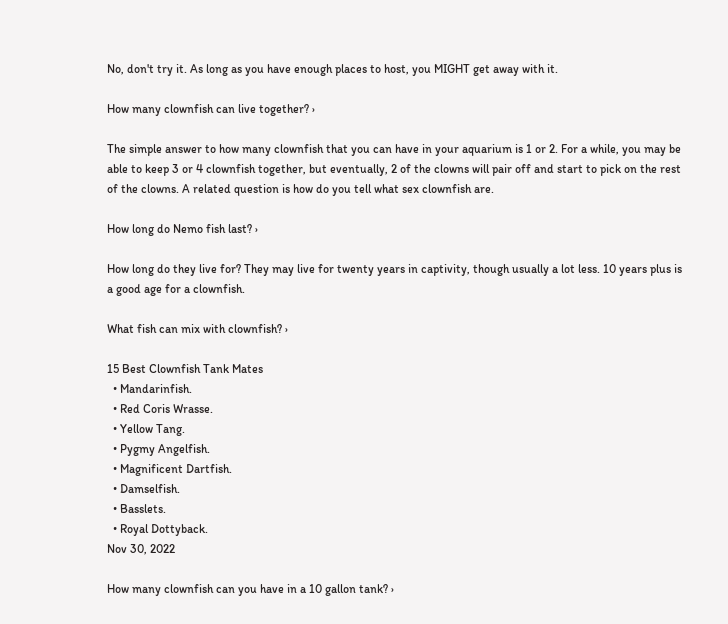No, don't try it. As long as you have enough places to host, you MIGHT get away with it.

How many clownfish can live together? ›

The simple answer to how many clownfish that you can have in your aquarium is 1 or 2. For a while, you may be able to keep 3 or 4 clownfish together, but eventually, 2 of the clowns will pair off and start to pick on the rest of the clowns. A related question is how do you tell what sex clownfish are.

How long do Nemo fish last? ›

How long do they live for? They may live for twenty years in captivity, though usually a lot less. 10 years plus is a good age for a clownfish.

What fish can mix with clownfish? ›

15 Best Clownfish Tank Mates
  • Mandarinfish.
  • Red Coris Wrasse.
  • Yellow Tang.
  • Pygmy Angelfish.
  • Magnificent Dartfish.
  • Damselfish.
  • Basslets.
  • Royal Dottyback.
Nov 30, 2022

How many clownfish can you have in a 10 gallon tank? ›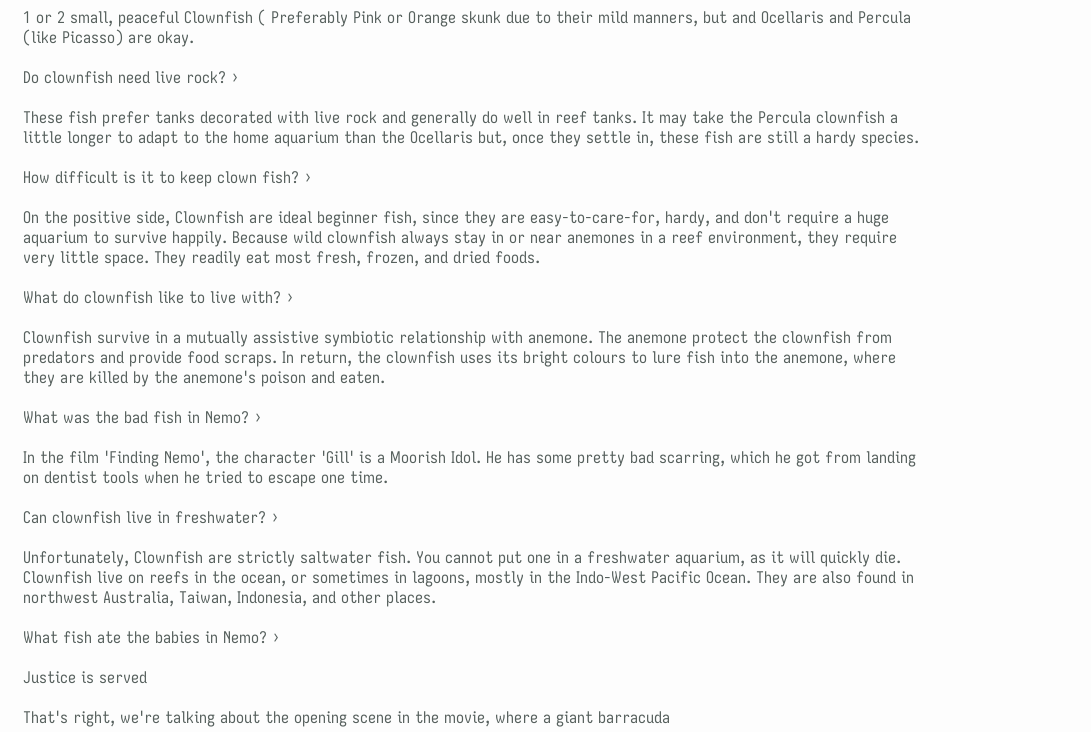1 or 2 small, peaceful Clownfish ( Preferably Pink or Orange skunk due to their mild manners, but and Ocellaris and Percula (like Picasso) are okay.

Do clownfish need live rock? ›

These fish prefer tanks decorated with live rock and generally do well in reef tanks. It may take the Percula clownfish a little longer to adapt to the home aquarium than the Ocellaris but, once they settle in, these fish are still a hardy species.

How difficult is it to keep clown fish? ›

On the positive side, Clownfish are ideal beginner fish, since they are easy-to-care-for, hardy, and don't require a huge aquarium to survive happily. Because wild clownfish always stay in or near anemones in a reef environment, they require very little space. They readily eat most fresh, frozen, and dried foods.

What do clownfish like to live with? ›

Clownfish survive in a mutually assistive symbiotic relationship with anemone. The anemone protect the clownfish from predators and provide food scraps. In return, the clownfish uses its bright colours to lure fish into the anemone, where they are killed by the anemone's poison and eaten.

What was the bad fish in Nemo? ›

In the film 'Finding Nemo', the character 'Gill' is a Moorish Idol. He has some pretty bad scarring, which he got from landing on dentist tools when he tried to escape one time.

Can clownfish live in freshwater? ›

Unfortunately, Clownfish are strictly saltwater fish. You cannot put one in a freshwater aquarium, as it will quickly die. Clownfish live on reefs in the ocean, or sometimes in lagoons, mostly in the Indo-West Pacific Ocean. They are also found in northwest Australia, Taiwan, Indonesia, and other places.

What fish ate the babies in Nemo? ›

Justice is served

That's right, we're talking about the opening scene in the movie, where a giant barracuda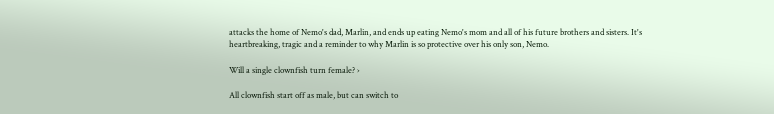attacks the home of Nemo's dad, Marlin, and ends up eating Nemo's mom and all of his future brothers and sisters. It's heartbreaking, tragic and a reminder to why Marlin is so protective over his only son, Nemo.

Will a single clownfish turn female? ›

All clownfish start off as male, but can switch to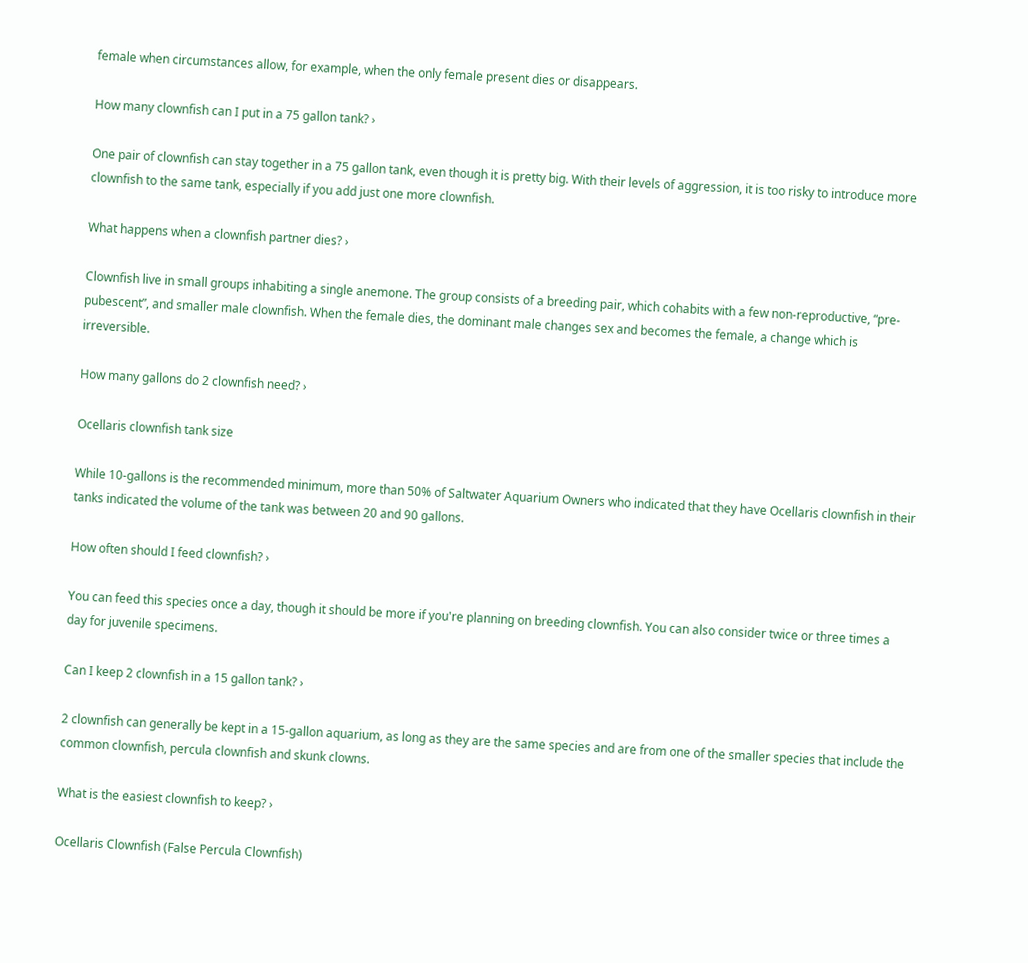female when circumstances allow, for example, when the only female present dies or disappears.

How many clownfish can I put in a 75 gallon tank? ›

One pair of clownfish can stay together in a 75 gallon tank, even though it is pretty big. With their levels of aggression, it is too risky to introduce more clownfish to the same tank, especially if you add just one more clownfish.

What happens when a clownfish partner dies? ›

Clownfish live in small groups inhabiting a single anemone. The group consists of a breeding pair, which cohabits with a few non-reproductive, “pre-pubescent”, and smaller male clownfish. When the female dies, the dominant male changes sex and becomes the female, a change which is irreversible.

How many gallons do 2 clownfish need? ›

Ocellaris clownfish tank size

While 10-gallons is the recommended minimum, more than 50% of Saltwater Aquarium Owners who indicated that they have Ocellaris clownfish in their tanks indicated the volume of the tank was between 20 and 90 gallons.

How often should I feed clownfish? ›

You can feed this species once a day, though it should be more if you're planning on breeding clownfish. You can also consider twice or three times a day for juvenile specimens.

Can I keep 2 clownfish in a 15 gallon tank? ›

2 clownfish can generally be kept in a 15-gallon aquarium, as long as they are the same species and are from one of the smaller species that include the common clownfish, percula clownfish and skunk clowns.

What is the easiest clownfish to keep? ›

Ocellaris Clownfish (False Percula Clownfish)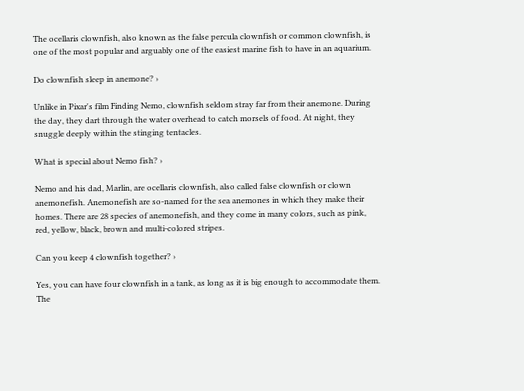The ocellaris clownfish, also known as the false percula clownfish or common clownfish, is one of the most popular and arguably one of the easiest marine fish to have in an aquarium.

Do clownfish sleep in anemone? ›

Unlike in Pixar's film Finding Nemo, clownfish seldom stray far from their anemone. During the day, they dart through the water overhead to catch morsels of food. At night, they snuggle deeply within the stinging tentacles.

What is special about Nemo fish? ›

Nemo and his dad, Marlin, are ocellaris clownfish, also called false clownfish or clown anemonefish. Anemonefish are so-named for the sea anemones in which they make their homes. There are 28 species of anemonefish, and they come in many colors, such as pink, red, yellow, black, brown and multi-colored stripes.

Can you keep 4 clownfish together? ›

Yes, you can have four clownfish in a tank, as long as it is big enough to accommodate them. The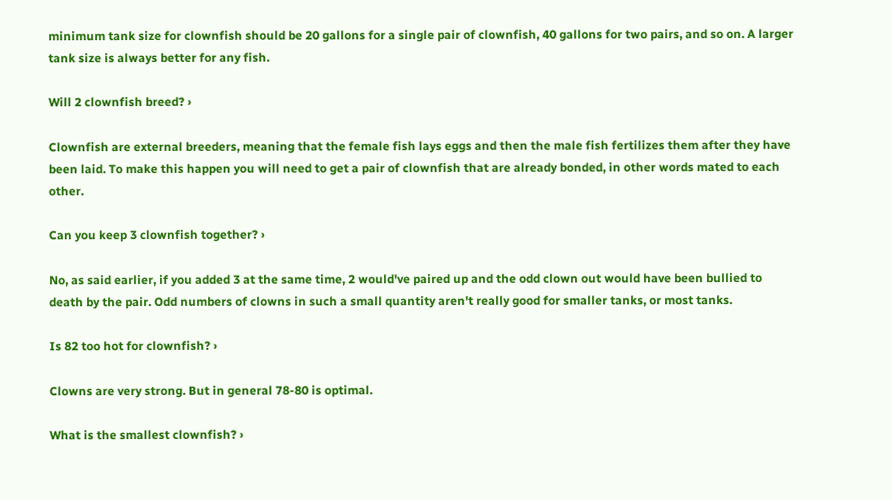minimum tank size for clownfish should be 20 gallons for a single pair of clownfish, 40 gallons for two pairs, and so on. A larger tank size is always better for any fish.

Will 2 clownfish breed? ›

Clownfish are external breeders, meaning that the female fish lays eggs and then the male fish fertilizes them after they have been laid. To make this happen you will need to get a pair of clownfish that are already bonded, in other words mated to each other.

Can you keep 3 clownfish together? ›

No, as said earlier, if you added 3 at the same time, 2 would've paired up and the odd clown out would have been bullied to death by the pair. Odd numbers of clowns in such a small quantity aren't really good for smaller tanks, or most tanks.

Is 82 too hot for clownfish? ›

Clowns are very strong. But in general 78-80 is optimal.

What is the smallest clownfish? ›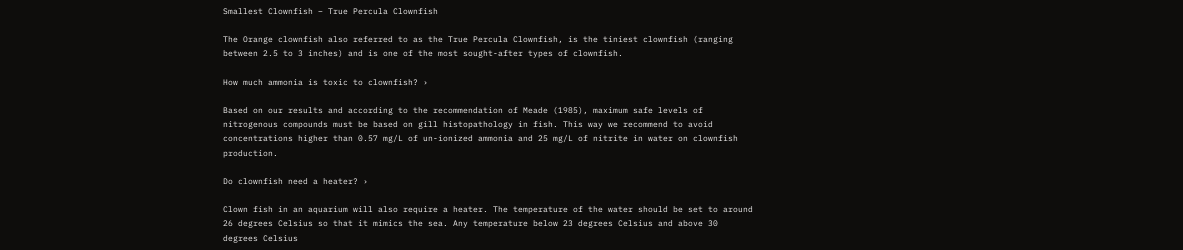Smallest Clownfish – True Percula Clownfish

The Orange clownfish also referred to as the True Percula Clownfish, is the tiniest clownfish (ranging between 2.5 to 3 inches) and is one of the most sought-after types of clownfish.

How much ammonia is toxic to clownfish? ›

Based on our results and according to the recommendation of Meade (1985), maximum safe levels of nitrogenous compounds must be based on gill histopathology in fish. This way we recommend to avoid concentrations higher than 0.57 mg/L of un-ionized ammonia and 25 mg/L of nitrite in water on clownfish production.

Do clownfish need a heater? ›

Clown fish in an aquarium will also require a heater. The temperature of the water should be set to around 26 degrees Celsius so that it mimics the sea. Any temperature below 23 degrees Celsius and above 30 degrees Celsius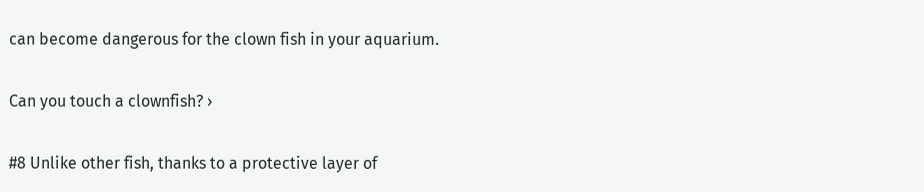can become dangerous for the clown fish in your aquarium.

Can you touch a clownfish? ›

#8 Unlike other fish, thanks to a protective layer of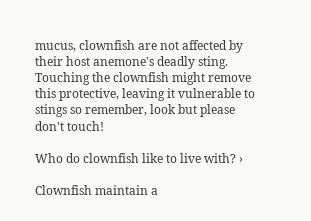mucus, clownfish are not affected by their host anemone's deadly sting. Touching the clownfish might remove this protective, leaving it vulnerable to stings so remember, look but please don't touch!

Who do clownfish like to live with? ›

Clownfish maintain a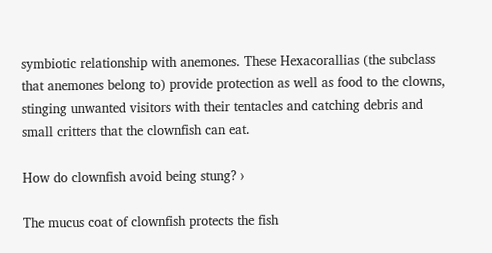symbiotic relationship with anemones. These Hexacorallias (the subclass that anemones belong to) provide protection as well as food to the clowns, stinging unwanted visitors with their tentacles and catching debris and small critters that the clownfish can eat.

How do clownfish avoid being stung? ›

The mucus coat of clownfish protects the fish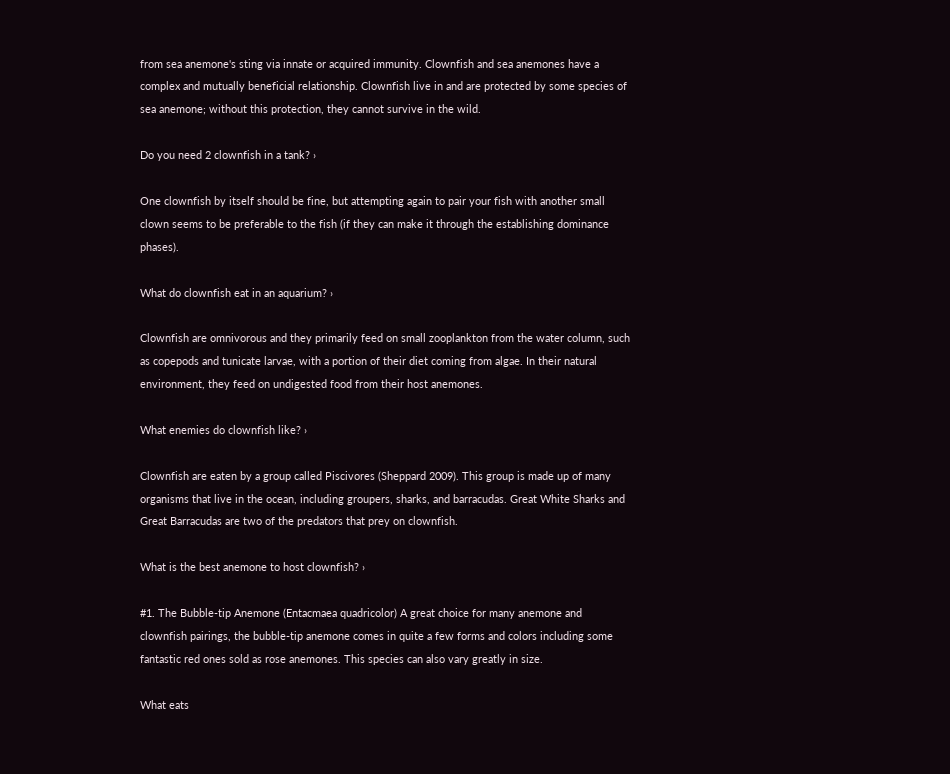from sea anemone's sting via innate or acquired immunity. Clownfish and sea anemones have a complex and mutually beneficial relationship. Clownfish live in and are protected by some species of sea anemone; without this protection, they cannot survive in the wild.

Do you need 2 clownfish in a tank? ›

One clownfish by itself should be fine, but attempting again to pair your fish with another small clown seems to be preferable to the fish (if they can make it through the establishing dominance phases).

What do clownfish eat in an aquarium? ›

Clownfish are omnivorous and they primarily feed on small zooplankton from the water column, such as copepods and tunicate larvae, with a portion of their diet coming from algae. In their natural environment, they feed on undigested food from their host anemones.

What enemies do clownfish like? ›

Clownfish are eaten by a group called Piscivores (Sheppard 2009). This group is made up of many organisms that live in the ocean, including groupers, sharks, and barracudas. Great White Sharks and Great Barracudas are two of the predators that prey on clownfish.

What is the best anemone to host clownfish? ›

#1. The Bubble-tip Anemone (Entacmaea quadricolor) A great choice for many anemone and clownfish pairings, the bubble-tip anemone comes in quite a few forms and colors including some fantastic red ones sold as rose anemones. This species can also vary greatly in size.

What eats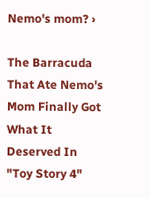Nemo's mom? ›

The Barracuda That Ate Nemo's Mom Finally Got What It Deserved In "Toy Story 4"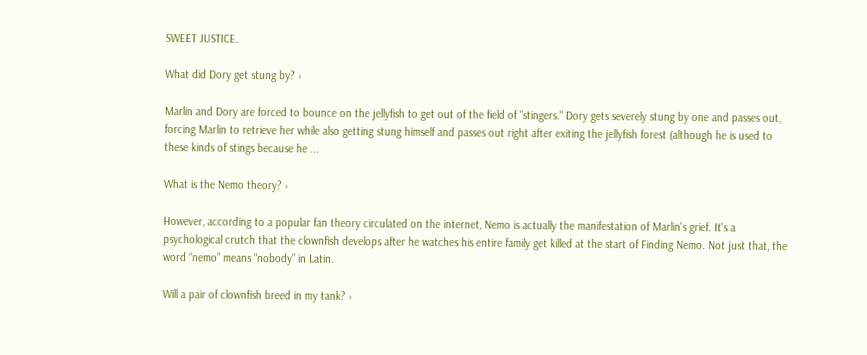SWEET JUSTICE.

What did Dory get stung by? ›

Marlin and Dory are forced to bounce on the jellyfish to get out of the field of "stingers." Dory gets severely stung by one and passes out, forcing Marlin to retrieve her while also getting stung himself and passes out right after exiting the jellyfish forest (although he is used to these kinds of stings because he ...

What is the Nemo theory? ›

However, according to a popular fan theory circulated on the internet, Nemo is actually the manifestation of Marlin's grief. It's a psychological crutch that the clownfish develops after he watches his entire family get killed at the start of Finding Nemo. Not just that, the word “nemo” means “nobody” in Latin.

Will a pair of clownfish breed in my tank? ›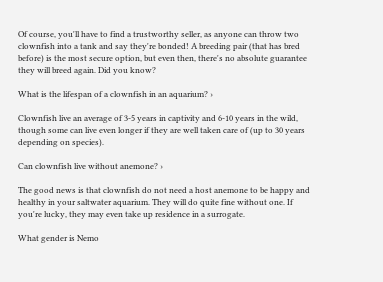Of course, you'll have to find a trustworthy seller, as anyone can throw two clownfish into a tank and say they're bonded! A breeding pair (that has bred before) is the most secure option, but even then, there's no absolute guarantee they will breed again. Did you know?

What is the lifespan of a clownfish in an aquarium? ›

Clownfish live an average of 3-5 years in captivity and 6-10 years in the wild, though some can live even longer if they are well taken care of (up to 30 years depending on species).

Can clownfish live without anemone? ›

The good news is that clownfish do not need a host anemone to be happy and healthy in your saltwater aquarium. They will do quite fine without one. If you're lucky, they may even take up residence in a surrogate.

What gender is Nemo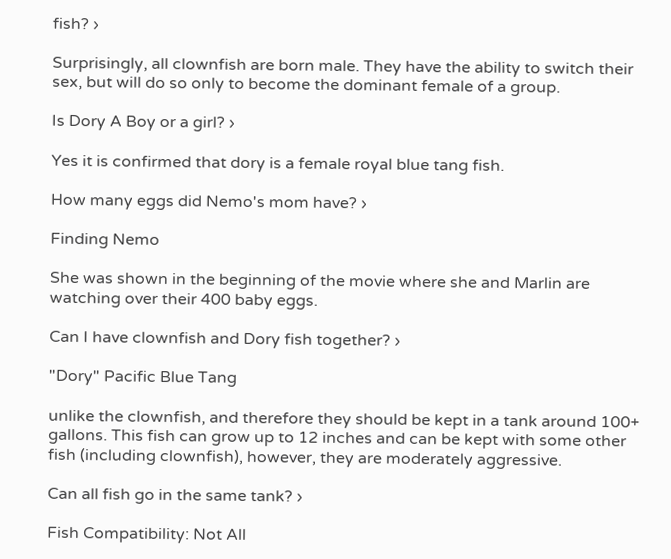fish? ›

Surprisingly, all clownfish are born male. They have the ability to switch their sex, but will do so only to become the dominant female of a group.

Is Dory A Boy or a girl? ›

Yes it is confirmed that dory is a female royal blue tang fish.

How many eggs did Nemo's mom have? ›

Finding Nemo

She was shown in the beginning of the movie where she and Marlin are watching over their 400 baby eggs.

Can I have clownfish and Dory fish together? ›

"Dory" Pacific Blue Tang

unlike the clownfish, and therefore they should be kept in a tank around 100+ gallons. This fish can grow up to 12 inches and can be kept with some other fish (including clownfish), however, they are moderately aggressive.

Can all fish go in the same tank? ›

Fish Compatibility: Not All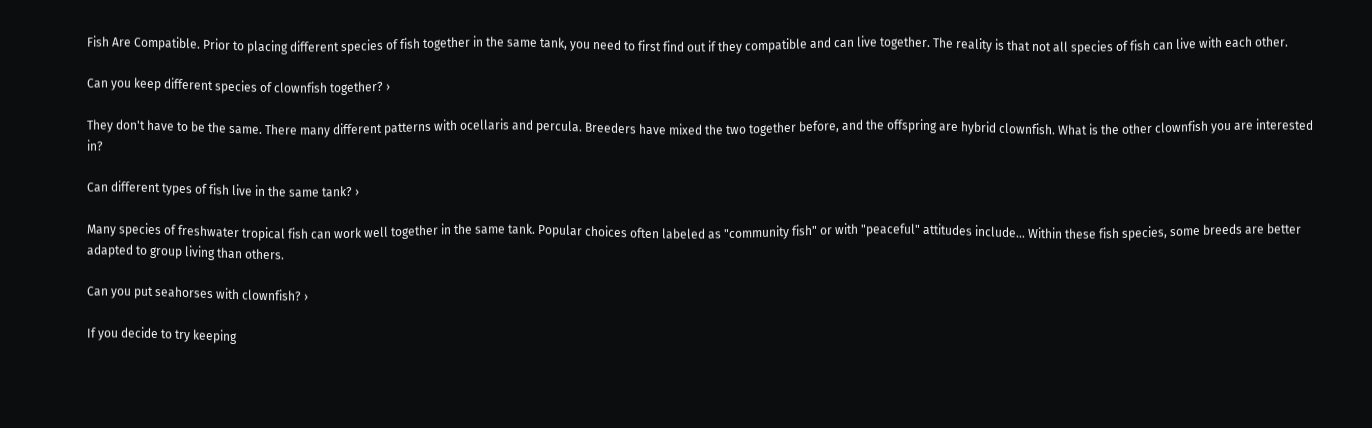Fish Are Compatible. Prior to placing different species of fish together in the same tank, you need to first find out if they compatible and can live together. The reality is that not all species of fish can live with each other.

Can you keep different species of clownfish together? ›

They don't have to be the same. There many different patterns with ocellaris and percula. Breeders have mixed the two together before, and the offspring are hybrid clownfish. What is the other clownfish you are interested in?

Can different types of fish live in the same tank? ›

Many species of freshwater tropical fish can work well together in the same tank. Popular choices often labeled as "community fish" or with "peaceful" attitudes include… Within these fish species, some breeds are better adapted to group living than others.

Can you put seahorses with clownfish? ›

If you decide to try keeping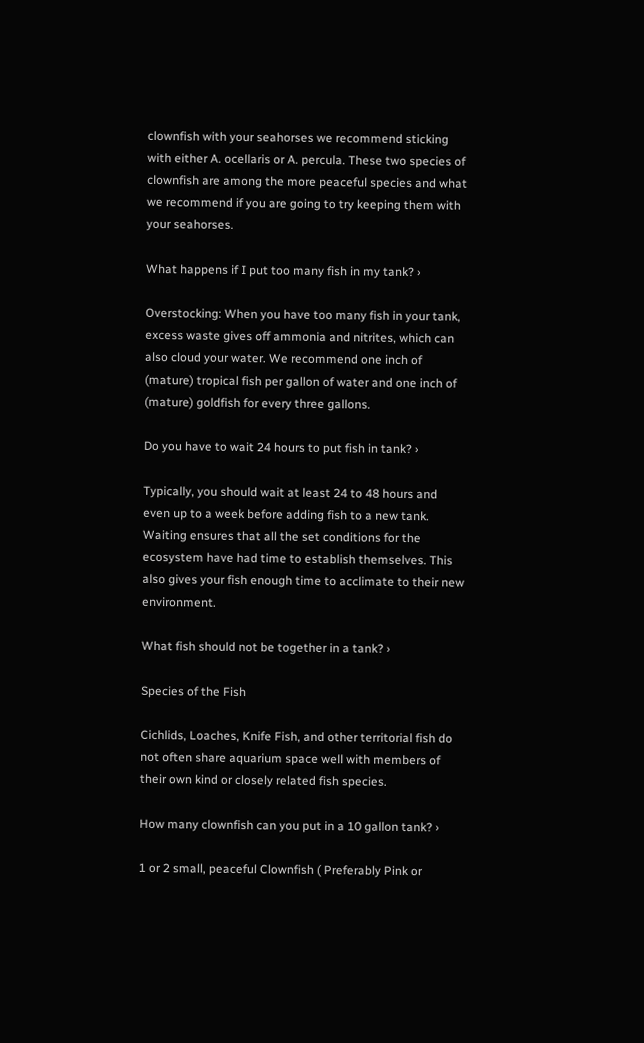clownfish with your seahorses we recommend sticking with either A. ocellaris or A. percula. These two species of clownfish are among the more peaceful species and what we recommend if you are going to try keeping them with your seahorses.

What happens if I put too many fish in my tank? ›

Overstocking: When you have too many fish in your tank, excess waste gives off ammonia and nitrites, which can also cloud your water. We recommend one inch of (mature) tropical fish per gallon of water and one inch of (mature) goldfish for every three gallons.

Do you have to wait 24 hours to put fish in tank? ›

Typically, you should wait at least 24 to 48 hours and even up to a week before adding fish to a new tank. Waiting ensures that all the set conditions for the ecosystem have had time to establish themselves. This also gives your fish enough time to acclimate to their new environment.

What fish should not be together in a tank? ›

Species of the Fish

Cichlids, Loaches, Knife Fish, and other territorial fish do not often share aquarium space well with members of their own kind or closely related fish species.

How many clownfish can you put in a 10 gallon tank? ›

1 or 2 small, peaceful Clownfish ( Preferably Pink or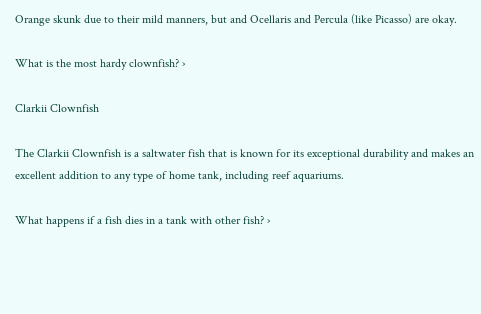Orange skunk due to their mild manners, but and Ocellaris and Percula (like Picasso) are okay.

What is the most hardy clownfish? ›

Clarkii Clownfish

The Clarkii Clownfish is a saltwater fish that is known for its exceptional durability and makes an excellent addition to any type of home tank, including reef aquariums.

What happens if a fish dies in a tank with other fish? ›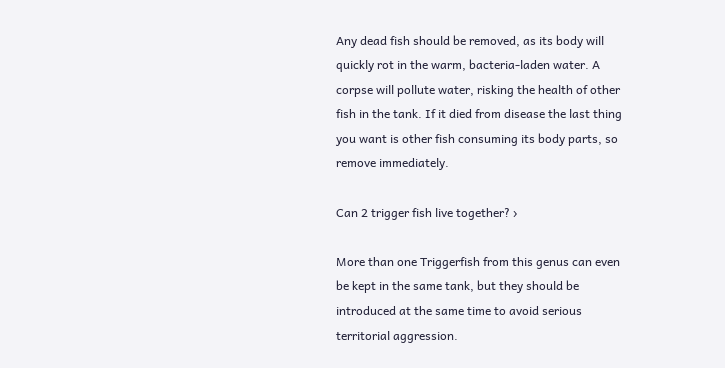Any dead fish should be removed, as its body will quickly rot in the warm, bacteria-laden water. A corpse will pollute water, risking the health of other fish in the tank. If it died from disease the last thing you want is other fish consuming its body parts, so remove immediately.

Can 2 trigger fish live together? ›

More than one Triggerfish from this genus can even be kept in the same tank, but they should be introduced at the same time to avoid serious territorial aggression.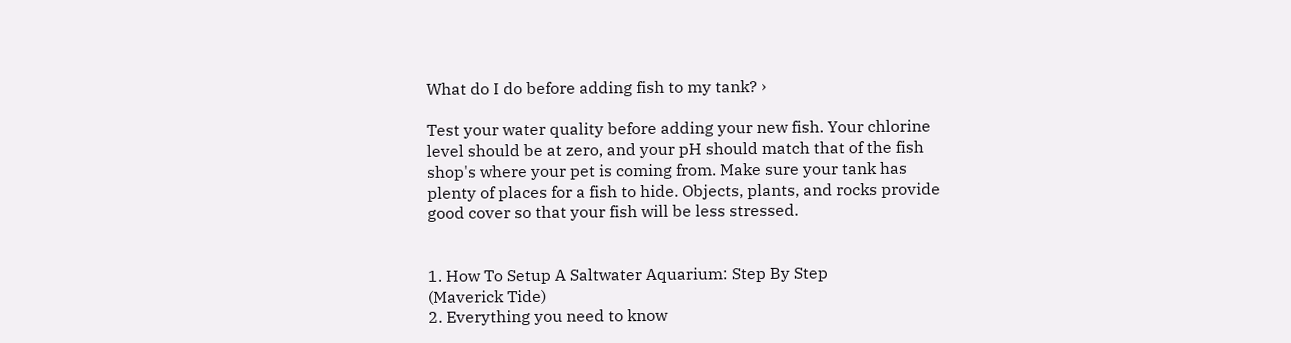What do I do before adding fish to my tank? ›

Test your water quality before adding your new fish. Your chlorine level should be at zero, and your pH should match that of the fish shop's where your pet is coming from. Make sure your tank has plenty of places for a fish to hide. Objects, plants, and rocks provide good cover so that your fish will be less stressed.


1. How To Setup A Saltwater Aquarium: Step By Step
(Maverick Tide)
2. Everything you need to know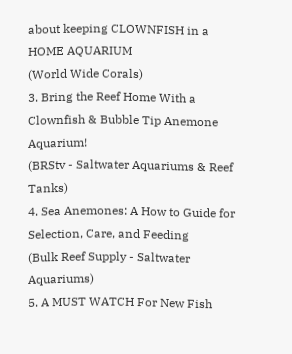about keeping CLOWNFISH in a HOME AQUARIUM
(World Wide Corals)
3. Bring the Reef Home With a Clownfish & Bubble Tip Anemone Aquarium!
(BRStv - Saltwater Aquariums & Reef Tanks)
4. Sea Anemones: A How to Guide for Selection, Care, and Feeding
(Bulk Reef Supply - Saltwater Aquariums)
5. A MUST WATCH For New Fish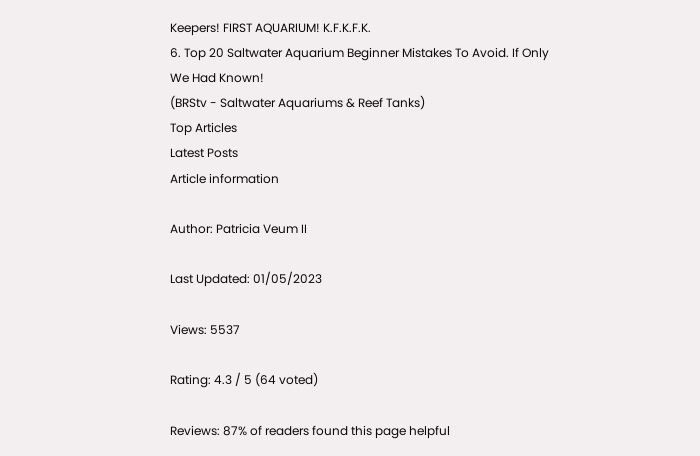Keepers! FIRST AQUARIUM! K.F.K.F.K.
6. Top 20 Saltwater Aquarium Beginner Mistakes To Avoid. If Only We Had Known!
(BRStv - Saltwater Aquariums & Reef Tanks)
Top Articles
Latest Posts
Article information

Author: Patricia Veum II

Last Updated: 01/05/2023

Views: 5537

Rating: 4.3 / 5 (64 voted)

Reviews: 87% of readers found this page helpful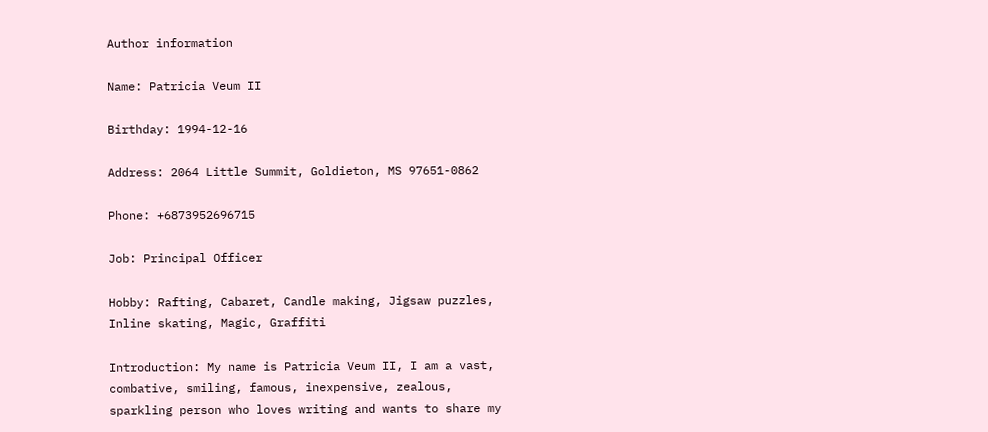Author information

Name: Patricia Veum II

Birthday: 1994-12-16

Address: 2064 Little Summit, Goldieton, MS 97651-0862

Phone: +6873952696715

Job: Principal Officer

Hobby: Rafting, Cabaret, Candle making, Jigsaw puzzles, Inline skating, Magic, Graffiti

Introduction: My name is Patricia Veum II, I am a vast, combative, smiling, famous, inexpensive, zealous, sparkling person who loves writing and wants to share my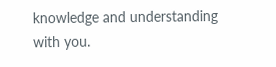knowledge and understanding with you.